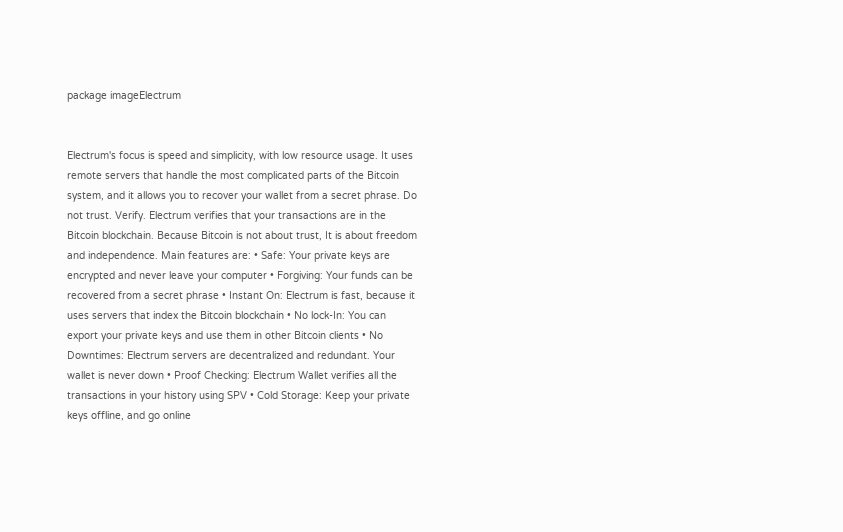package imageElectrum


Electrum's focus is speed and simplicity, with low resource usage. It uses remote servers that handle the most complicated parts of the Bitcoin system, and it allows you to recover your wallet from a secret phrase. Do not trust. Verify. Electrum verifies that your transactions are in the Bitcoin blockchain. Because Bitcoin is not about trust, It is about freedom and independence. Main features are: • Safe: Your private keys are encrypted and never leave your computer • Forgiving: Your funds can be recovered from a secret phrase • Instant On: Electrum is fast, because it uses servers that index the Bitcoin blockchain • No lock-In: You can export your private keys and use them in other Bitcoin clients • No Downtimes: Electrum servers are decentralized and redundant. Your wallet is never down • Proof Checking: Electrum Wallet verifies all the transactions in your history using SPV • Cold Storage: Keep your private keys offline, and go online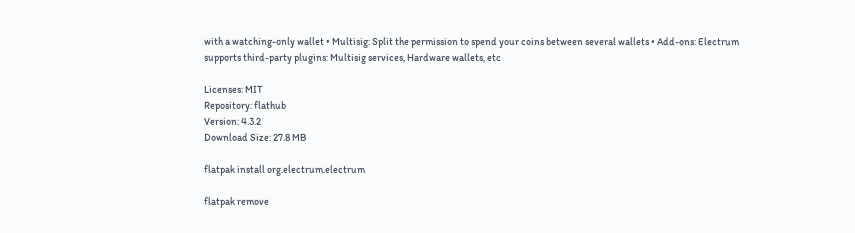with a watching-only wallet • Multisig: Split the permission to spend your coins between several wallets • Add-ons: Electrum supports third-party plugins: Multisig services, Hardware wallets, etc

Licenses: MIT
Repository: flathub
Version: 4.3.2
Download Size: 27.8 MB

flatpak install org.electrum.electrum

flatpak remove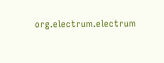org.electrum.electrum